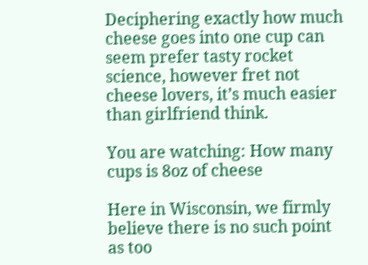Deciphering exactly how much cheese goes into one cup can seem prefer tasty rocket science, however fret not cheese lovers, it’s much easier than girlfriend think.

You are watching: How many cups is 8oz of cheese

Here in Wisconsin, we firmly believe there is no such point as too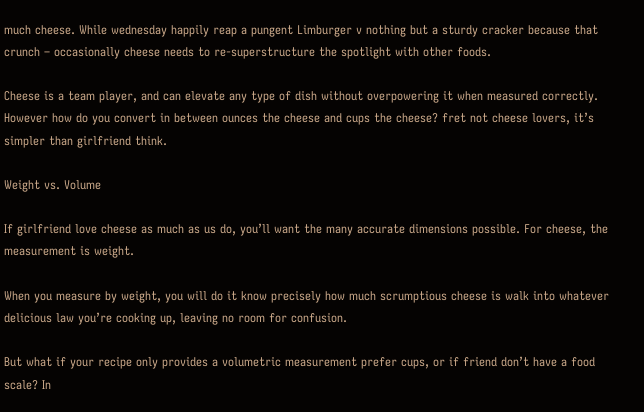much cheese. While wednesday happily reap a pungent Limburger v nothing but a sturdy cracker because that crunch – occasionally cheese needs to re-superstructure the spotlight with other foods.

Cheese is a team player, and can elevate any type of dish without overpowering it when measured correctly. However how do you convert in between ounces the cheese and cups the cheese? fret not cheese lovers, it’s simpler than girlfriend think.

Weight vs. Volume

If girlfriend love cheese as much as us do, you’ll want the many accurate dimensions possible. For cheese, the measurement is weight.

When you measure by weight, you will do it know precisely how much scrumptious cheese is walk into whatever delicious law you’re cooking up, leaving no room for confusion.

But what if your recipe only provides a volumetric measurement prefer cups, or if friend don’t have a food scale? In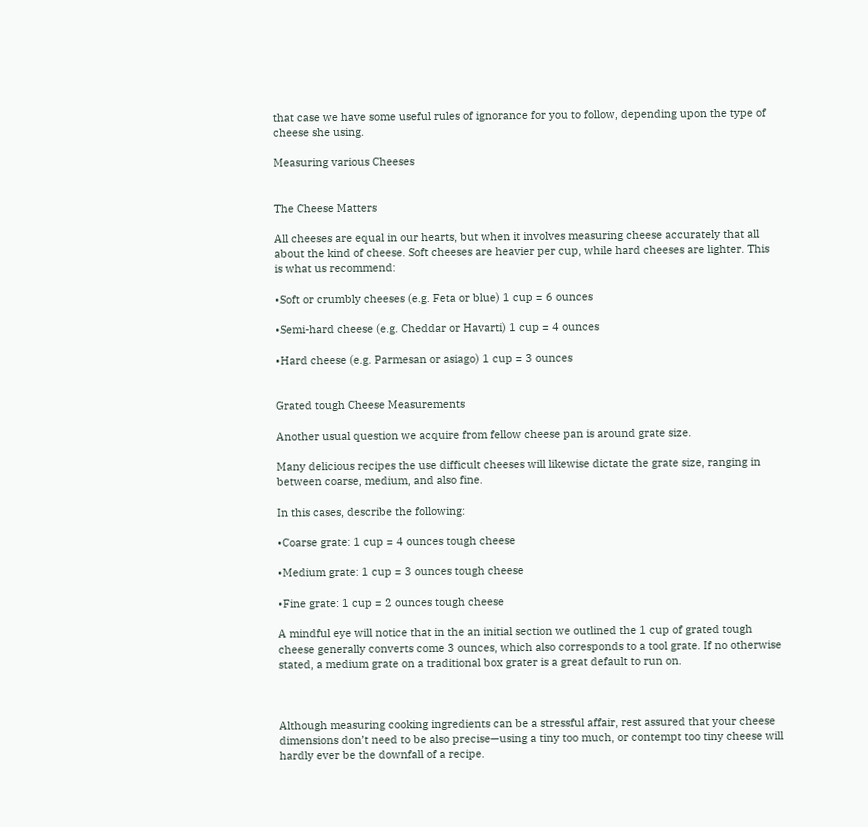that case we have some useful rules of ignorance for you to follow, depending upon the type of cheese she using.

Measuring various Cheeses


The Cheese Matters

All cheeses are equal in our hearts, but when it involves measuring cheese accurately that all about the kind of cheese. Soft cheeses are heavier per cup, while hard cheeses are lighter. This is what us recommend:

•Soft or crumbly cheeses (e.g. Feta or blue) 1 cup = 6 ounces

•Semi-hard cheese (e.g. Cheddar or Havarti) 1 cup = 4 ounces

•Hard cheese (e.g. Parmesan or asiago) 1 cup = 3 ounces


Grated tough Cheese Measurements

Another usual question we acquire from fellow cheese pan is around grate size.

Many delicious recipes the use difficult cheeses will likewise dictate the grate size, ranging in between coarse, medium, and also fine.

In this cases, describe the following:

•Coarse grate: 1 cup = 4 ounces tough cheese

•Medium grate: 1 cup = 3 ounces tough cheese

•Fine grate: 1 cup = 2 ounces tough cheese

A mindful eye will notice that in the an initial section we outlined the 1 cup of grated tough cheese generally converts come 3 ounces, which also corresponds to a tool grate. If no otherwise stated, a medium grate on a traditional box grater is a great default to run on.



Although measuring cooking ingredients can be a stressful affair, rest assured that your cheese dimensions don’t need to be also precise—using a tiny too much, or contempt too tiny cheese will hardly ever be the downfall of a recipe.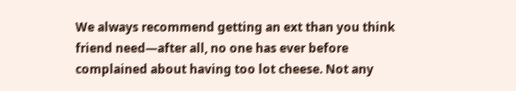We always recommend getting an ext than you think friend need—after all, no one has ever before complained about having too lot cheese. Not any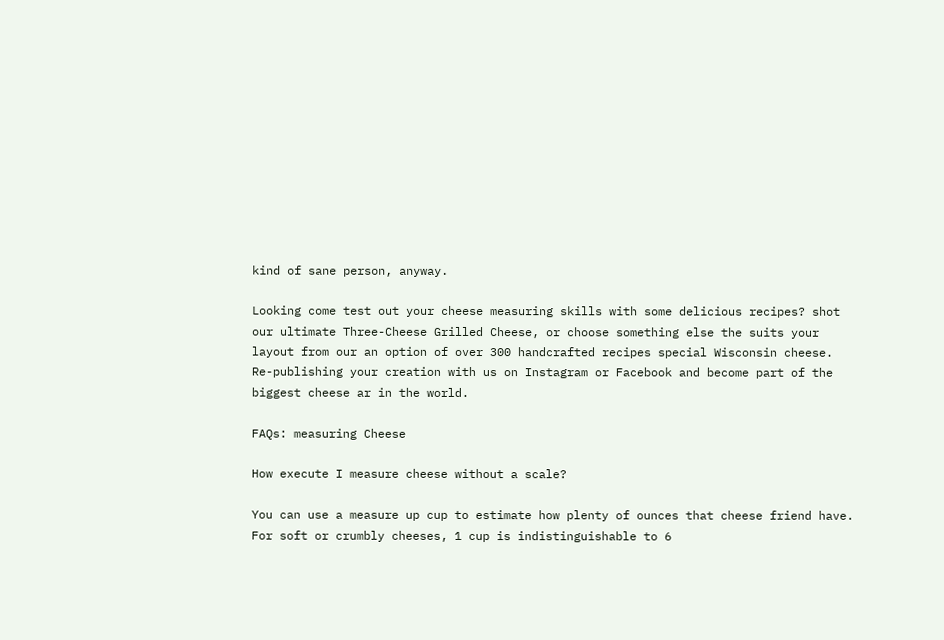kind of sane person, anyway.

Looking come test out your cheese measuring skills with some delicious recipes? shot our ultimate Three-Cheese Grilled Cheese, or choose something else the suits your layout from our an option of over 300 handcrafted recipes special Wisconsin cheese. Re-publishing your creation with us on Instagram or Facebook and become part of the biggest cheese ar in the world.

FAQs: measuring Cheese

How execute I measure cheese without a scale?

You can use a measure up cup to estimate how plenty of ounces that cheese friend have. For soft or crumbly cheeses, 1 cup is indistinguishable to 6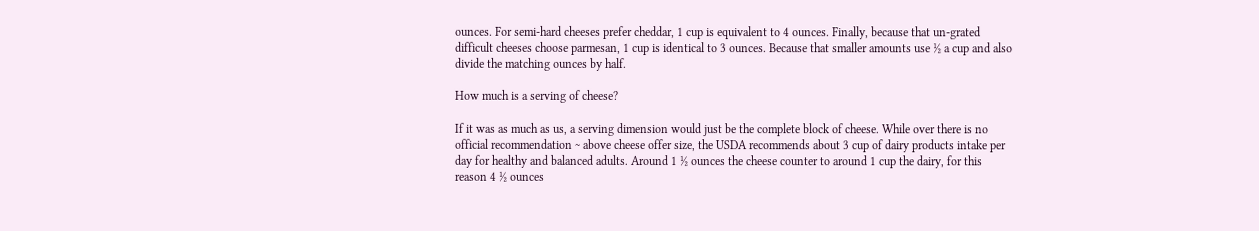ounces. For semi-hard cheeses prefer cheddar, 1 cup is equivalent to 4 ounces. Finally, because that un-grated difficult cheeses choose parmesan, 1 cup is identical to 3 ounces. Because that smaller amounts use ½ a cup and also divide the matching ounces by half.

How much is a serving of cheese?

If it was as much as us, a serving dimension would just be the complete block of cheese. While over there is no official recommendation ~ above cheese offer size, the USDA recommends about 3 cup of dairy products intake per day for healthy and balanced adults. Around 1 ½ ounces the cheese counter to around 1 cup the dairy, for this reason 4 ½ ounces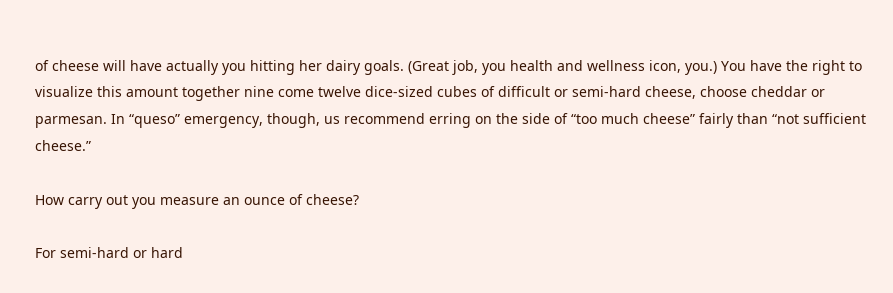of cheese will have actually you hitting her dairy goals. (Great job, you health and wellness icon, you.) You have the right to visualize this amount together nine come twelve dice-sized cubes of difficult or semi-hard cheese, choose cheddar or parmesan. In “queso” emergency, though, us recommend erring on the side of “too much cheese” fairly than “not sufficient cheese.”

How carry out you measure an ounce of cheese?

For semi-hard or hard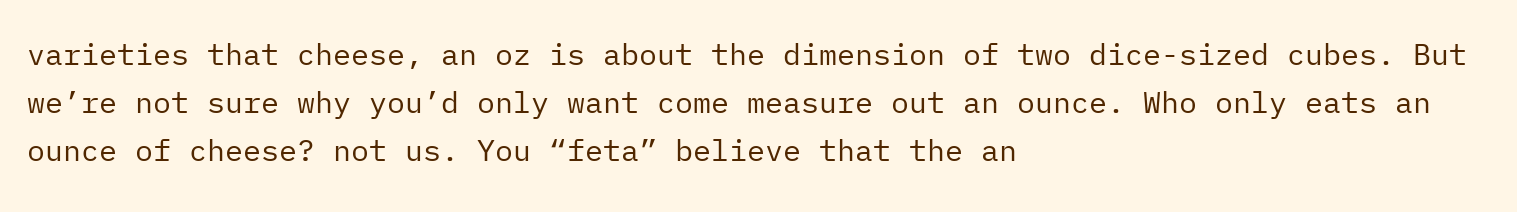varieties that cheese, an oz is about the dimension of two dice-sized cubes. But we’re not sure why you’d only want come measure out an ounce. Who only eats an ounce of cheese? not us. You “feta” believe that the an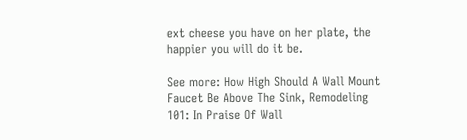ext cheese you have on her plate, the happier you will do it be.

See more: How High Should A Wall Mount Faucet Be Above The Sink, Remodeling 101: In Praise Of Wall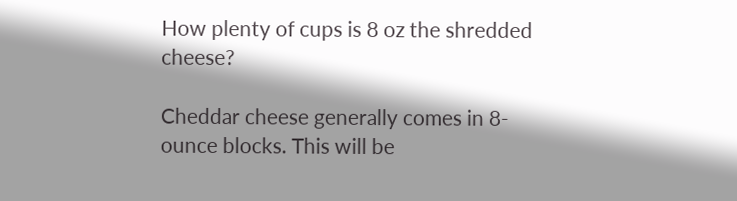How plenty of cups is 8 oz the shredded cheese?

Cheddar cheese generally comes in 8-ounce blocks. This will be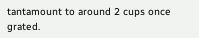tantamount to around 2 cups once grated.